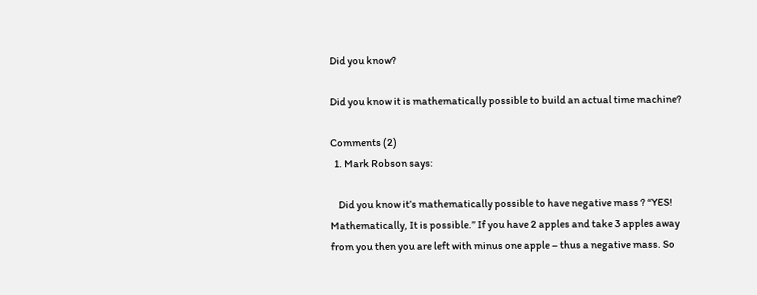Did you know?

Did you know it is mathematically possible to build an actual time machine?

Comments (2)
  1. Mark Robson says:

    Did you know it’s mathematically possible to have negative mass ? “YES! Mathematically, It is possible.” If you have 2 apples and take 3 apples away from you then you are left with minus one apple – thus a negative mass. So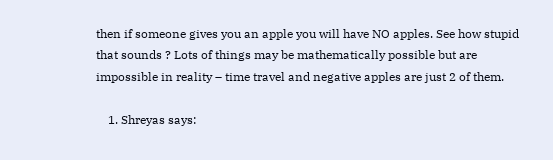then if someone gives you an apple you will have NO apples. See how stupid that sounds ? Lots of things may be mathematically possible but are impossible in reality – time travel and negative apples are just 2 of them.

    1. Shreyas says: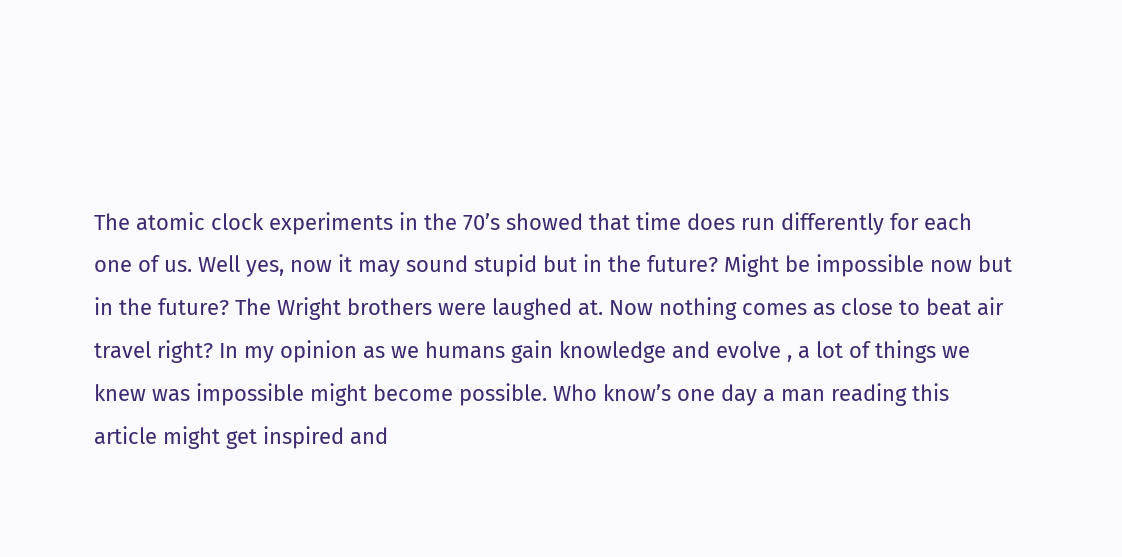The atomic clock experiments in the 70’s showed that time does run differently for each one of us. Well yes, now it may sound stupid but in the future? Might be impossible now but in the future? The Wright brothers were laughed at. Now nothing comes as close to beat air travel right? In my opinion as we humans gain knowledge and evolve , a lot of things we knew was impossible might become possible. Who know’s one day a man reading this article might get inspired and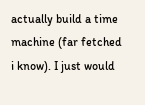actually build a time machine (far fetched i know). I just would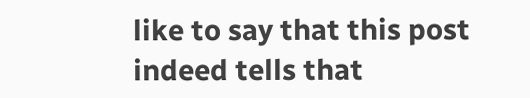like to say that this post indeed tells that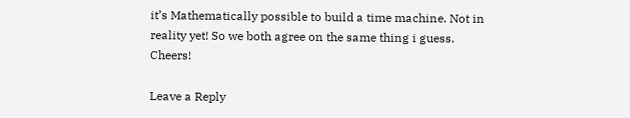it’s Mathematically possible to build a time machine. Not in reality yet! So we both agree on the same thing i guess. Cheers!

Leave a Reply